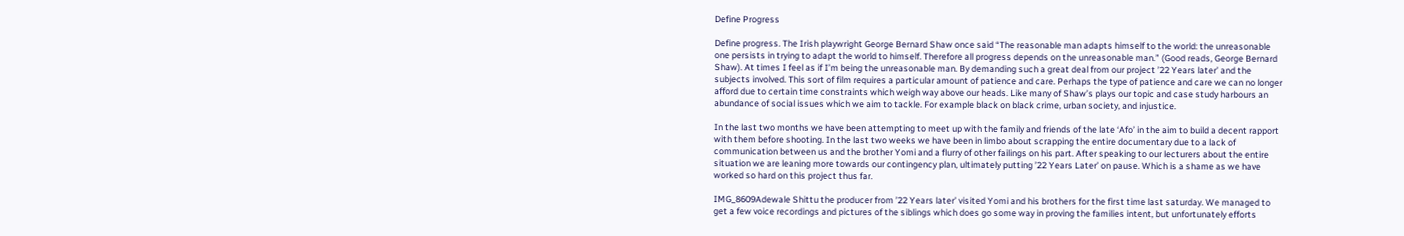Define Progress

Define progress. The Irish playwright George Bernard Shaw once said “The reasonable man adapts himself to the world: the unreasonable one persists in trying to adapt the world to himself. Therefore all progress depends on the unreasonable man.” (Good reads, George Bernard Shaw). At times I feel as if I’m being the unreasonable man. By demanding such a great deal from our project ’22 Years later’ and the subjects involved. This sort of film requires a particular amount of patience and care. Perhaps the type of patience and care we can no longer afford due to certain time constraints which weigh way above our heads. Like many of Shaw’s plays our topic and case study harbours an abundance of social issues which we aim to tackle. For example black on black crime, urban society, and injustice.

In the last two months we have been attempting to meet up with the family and friends of the late ‘Afo’ in the aim to build a decent rapport with them before shooting. In the last two weeks we have been in limbo about scrapping the entire documentary due to a lack of communication between us and the brother Yomi and a flurry of other failings on his part. After speaking to our lecturers about the entire situation we are leaning more towards our contingency plan, ultimately putting ’22 Years Later’ on pause. Which is a shame as we have worked so hard on this project thus far.

IMG_8609Adewale Shittu the producer from ’22 Years later’ visited Yomi and his brothers for the first time last saturday. We managed to get a few voice recordings and pictures of the siblings which does go some way in proving the families intent, but unfortunately efforts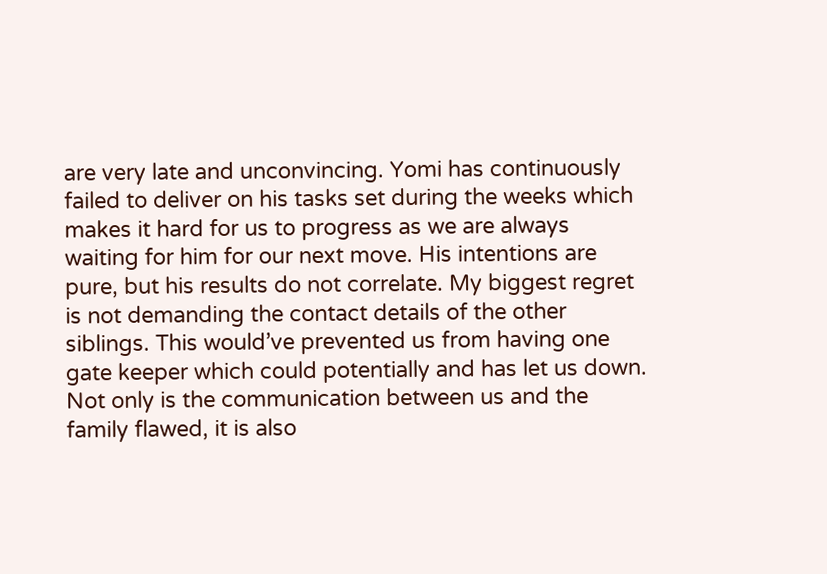are very late and unconvincing. Yomi has continuously failed to deliver on his tasks set during the weeks which makes it hard for us to progress as we are always waiting for him for our next move. His intentions are pure, but his results do not correlate. My biggest regret is not demanding the contact details of the other siblings. This would’ve prevented us from having one gate keeper which could potentially and has let us down. Not only is the communication between us and the family flawed, it is also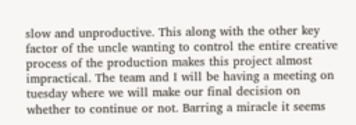slow and unproductive. This along with the other key factor of the uncle wanting to control the entire creative process of the production makes this project almost impractical. The team and I will be having a meeting on tuesday where we will make our final decision on whether to continue or not. Barring a miracle it seems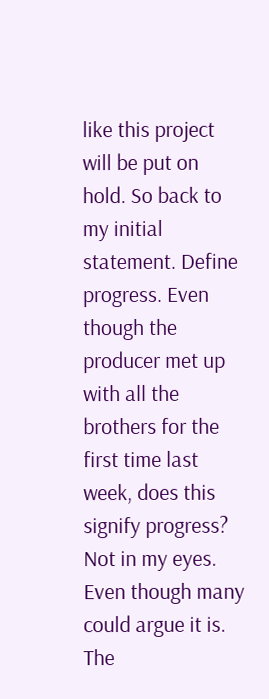like this project will be put on hold. So back to my initial statement. Define progress. Even though the producer met up with all the brothers for the first time last week, does this signify progress?  Not in my eyes. Even though many could argue it is. The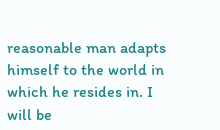reasonable man adapts himself to the world in which he resides in. I will be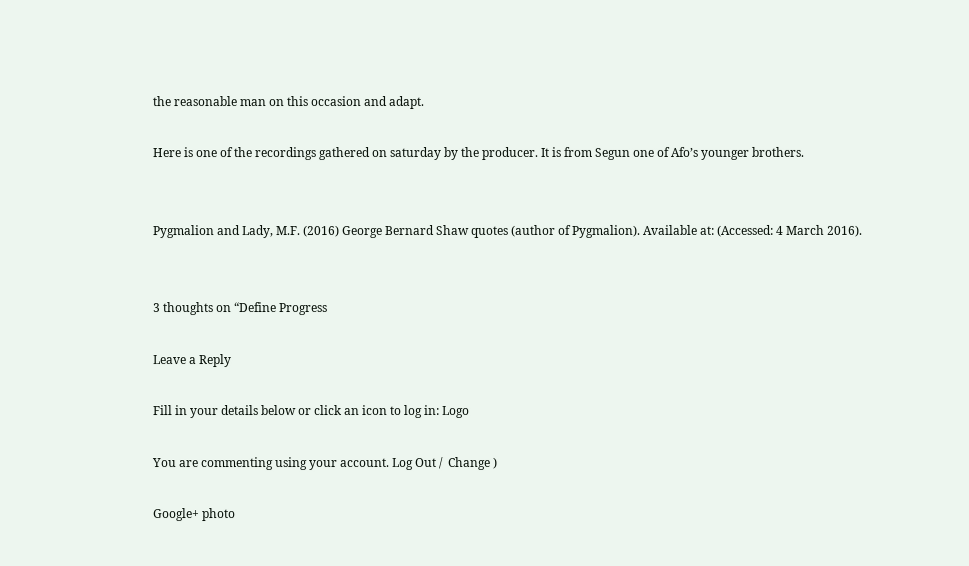the reasonable man on this occasion and adapt.

Here is one of the recordings gathered on saturday by the producer. It is from Segun one of Afo’s younger brothers.


Pygmalion and Lady, M.F. (2016) George Bernard Shaw quotes (author of Pygmalion). Available at: (Accessed: 4 March 2016).


3 thoughts on “Define Progress

Leave a Reply

Fill in your details below or click an icon to log in: Logo

You are commenting using your account. Log Out /  Change )

Google+ photo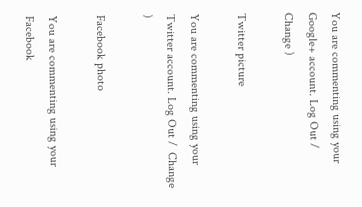You are commenting using your Google+ account. Log Out /  Change )

Twitter picture

You are commenting using your Twitter account. Log Out /  Change )

Facebook photo

You are commenting using your Facebook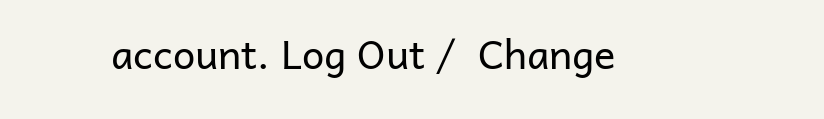account. Log Out /  Change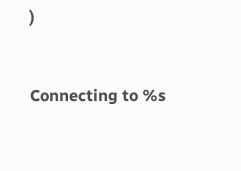)


Connecting to %s